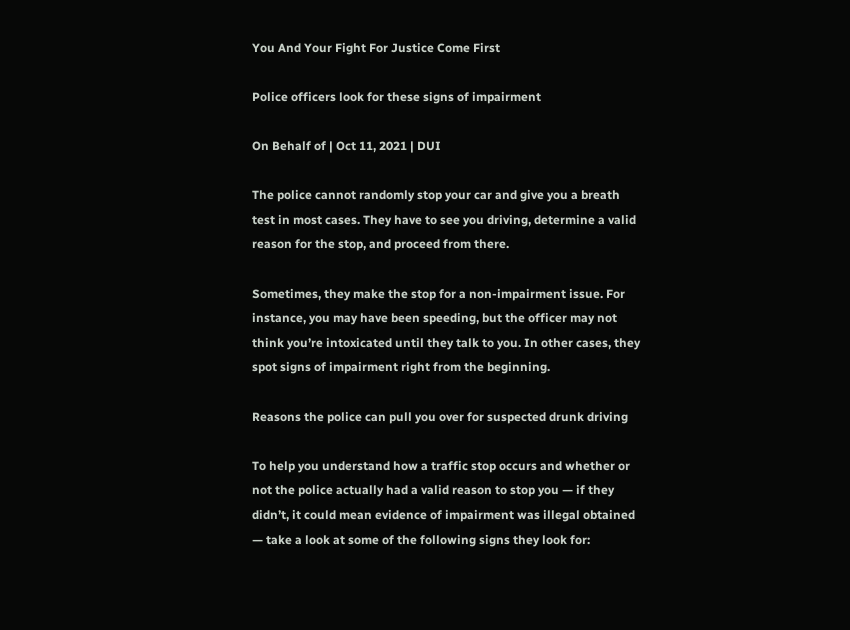You And Your Fight For Justice Come First

Police officers look for these signs of impairment

On Behalf of | Oct 11, 2021 | DUI

The police cannot randomly stop your car and give you a breath test in most cases. They have to see you driving, determine a valid reason for the stop, and proceed from there.

Sometimes, they make the stop for a non-impairment issue. For instance, you may have been speeding, but the officer may not think you’re intoxicated until they talk to you. In other cases, they spot signs of impairment right from the beginning.

Reasons the police can pull you over for suspected drunk driving

To help you understand how a traffic stop occurs and whether or not the police actually had a valid reason to stop you — if they didn’t, it could mean evidence of impairment was illegal obtained — take a look at some of the following signs they look for: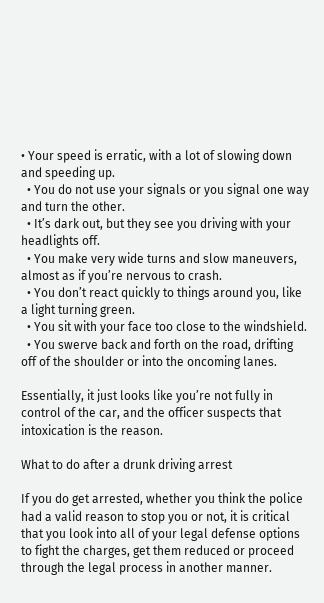• Your speed is erratic, with a lot of slowing down and speeding up.
  • You do not use your signals or you signal one way and turn the other.
  • It’s dark out, but they see you driving with your headlights off.
  • You make very wide turns and slow maneuvers, almost as if you’re nervous to crash.
  • You don’t react quickly to things around you, like a light turning green.
  • You sit with your face too close to the windshield.
  • You swerve back and forth on the road, drifting off of the shoulder or into the oncoming lanes.

Essentially, it just looks like you’re not fully in control of the car, and the officer suspects that intoxication is the reason.

What to do after a drunk driving arrest

If you do get arrested, whether you think the police had a valid reason to stop you or not, it is critical that you look into all of your legal defense options to fight the charges, get them reduced or proceed through the legal process in another manner.